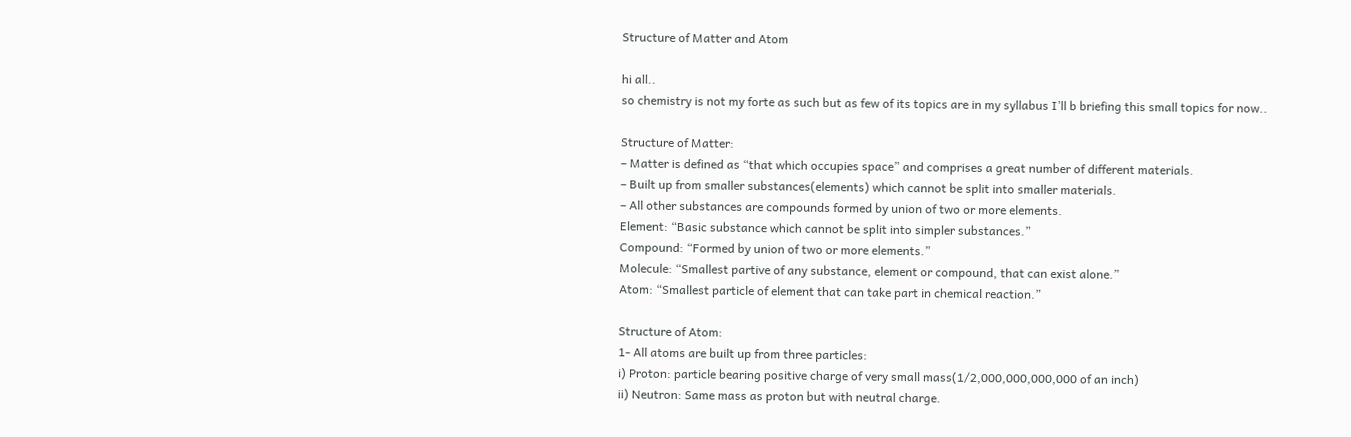Structure of Matter and Atom

hi all..
so chemistry is not my forte as such but as few of its topics are in my syllabus I’ll b briefing this small topics for now..

Structure of Matter:
– Matter is defined as “that which occupies space” and comprises a great number of different materials.
– Built up from smaller substances(elements) which cannot be split into smaller materials.
– All other substances are compounds formed by union of two or more elements.
Element: “Basic substance which cannot be split into simpler substances.”
Compound: “Formed by union of two or more elements.”
Molecule: “Smallest partive of any substance, element or compound, that can exist alone.”
Atom: “Smallest particle of element that can take part in chemical reaction.”

Structure of Atom:
1- All atoms are built up from three particles:
i) Proton: particle bearing positive charge of very small mass(1/2,000,000,000,000 of an inch)
ii) Neutron: Same mass as proton but with neutral charge.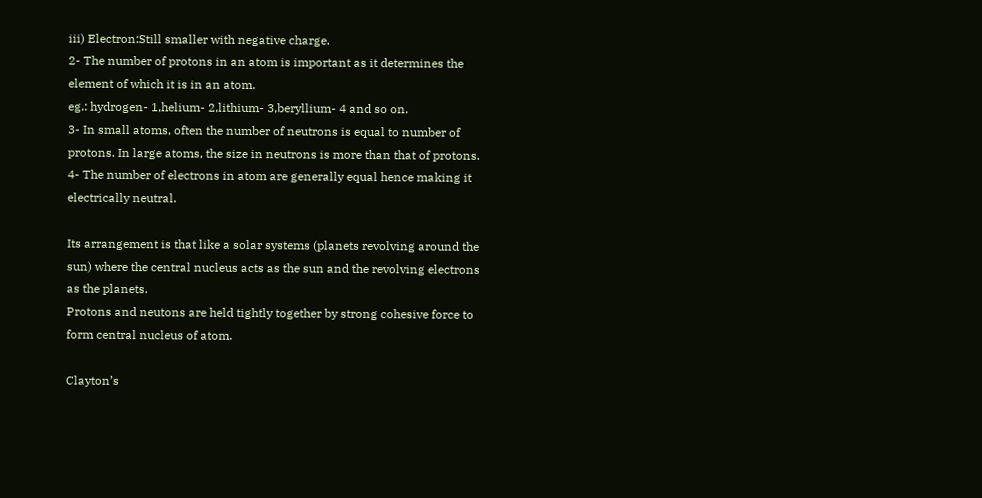iii) Electron:Still smaller with negative charge.
2- The number of protons in an atom is important as it determines the element of which it is in an atom.
eg.: hydrogen- 1,helium- 2,lithium- 3,beryllium- 4 and so on.
3- In small atoms, often the number of neutrons is equal to number of protons. In large atoms, the size in neutrons is more than that of protons.
4- The number of electrons in atom are generally equal hence making it electrically neutral.

Its arrangement is that like a solar systems (planets revolving around the sun) where the central nucleus acts as the sun and the revolving electrons as the planets.
Protons and neutons are held tightly together by strong cohesive force to form central nucleus of atom.

Clayton’s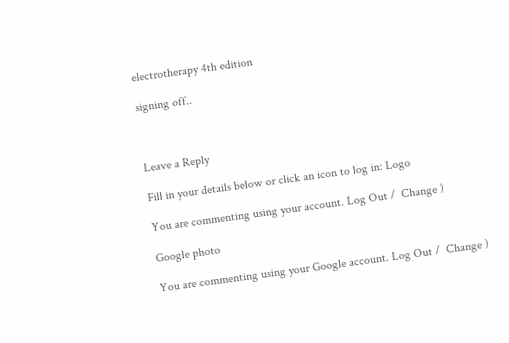electrotherapy 4th edition

signing off..



Leave a Reply

Fill in your details below or click an icon to log in: Logo

You are commenting using your account. Log Out /  Change )

Google photo

You are commenting using your Google account. Log Out /  Change )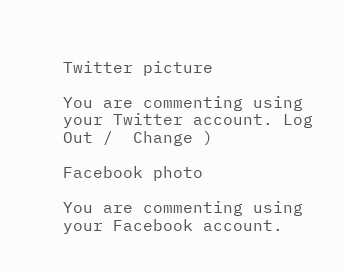Twitter picture

You are commenting using your Twitter account. Log Out /  Change )

Facebook photo

You are commenting using your Facebook account.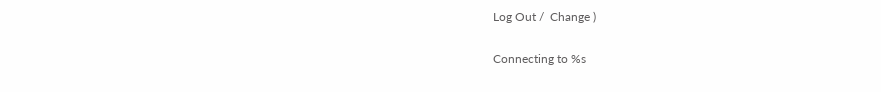Log Out /  Change )

Connecting to %s